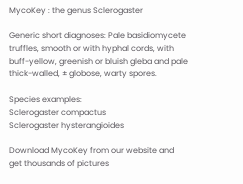MycoKey : the genus Sclerogaster

Generic short diagnoses: Pale basidiomycete truffles, smooth or with hyphal cords, with buff-yellow, greenish or bluish gleba and pale thick-walled, ± globose, warty spores.

Species examples:
Sclerogaster compactus
Sclerogaster hysterangioides

Download MycoKey from our website and get thousands of pictures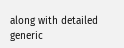along with detailed generic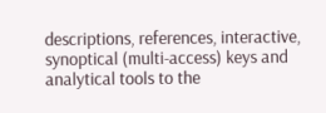descriptions, references, interactive, synoptical (multi-access) keys and analytical tools to the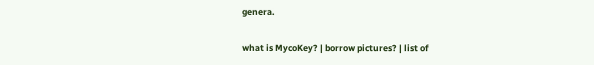genera.

what is MycoKey? | borrow pictures? | list of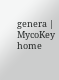genera | MycoKey home